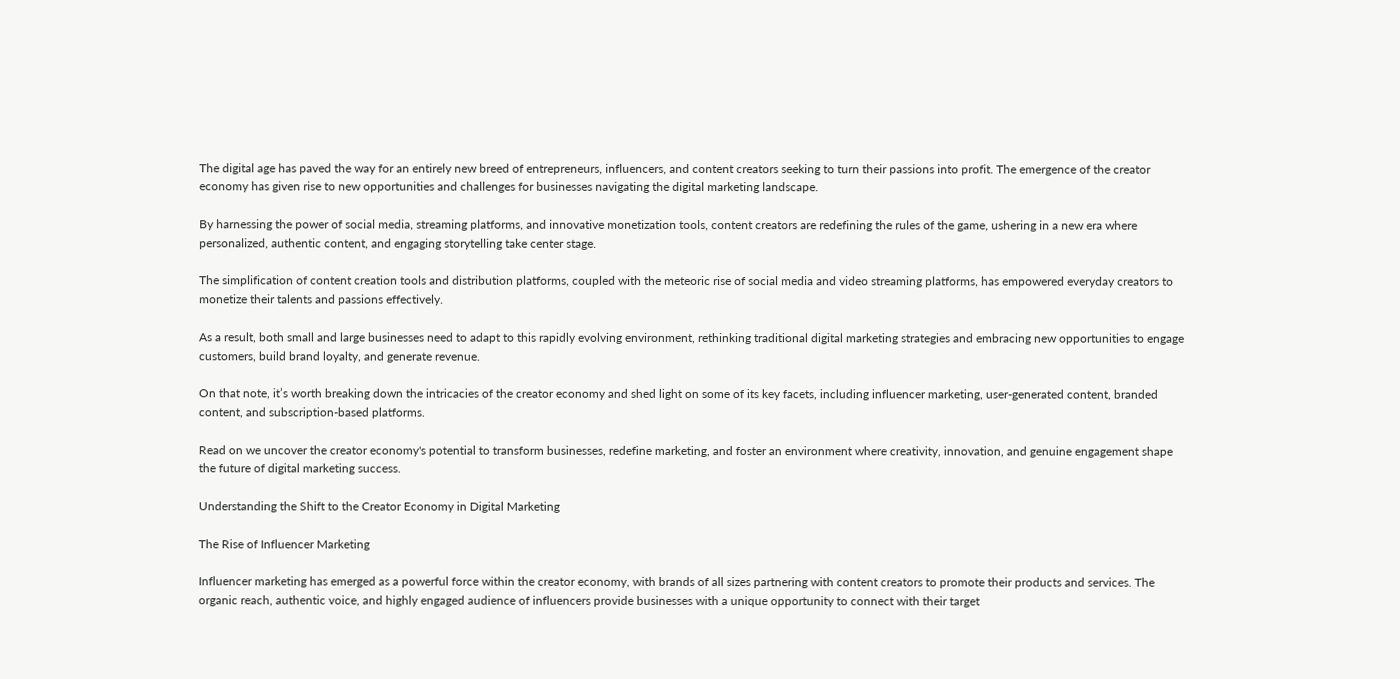The digital age has paved the way for an entirely new breed of entrepreneurs, influencers, and content creators seeking to turn their passions into profit. The emergence of the creator economy has given rise to new opportunities and challenges for businesses navigating the digital marketing landscape.

By harnessing the power of social media, streaming platforms, and innovative monetization tools, content creators are redefining the rules of the game, ushering in a new era where personalized, authentic content, and engaging storytelling take center stage.

The simplification of content creation tools and distribution platforms, coupled with the meteoric rise of social media and video streaming platforms, has empowered everyday creators to monetize their talents and passions effectively.

As a result, both small and large businesses need to adapt to this rapidly evolving environment, rethinking traditional digital marketing strategies and embracing new opportunities to engage customers, build brand loyalty, and generate revenue.

On that note, it’s worth breaking down the intricacies of the creator economy and shed light on some of its key facets, including influencer marketing, user-generated content, branded content, and subscription-based platforms.

Read on we uncover the creator economy's potential to transform businesses, redefine marketing, and foster an environment where creativity, innovation, and genuine engagement shape the future of digital marketing success.

Understanding the Shift to the Creator Economy in Digital Marketing

The Rise of Influencer Marketing

Influencer marketing has emerged as a powerful force within the creator economy, with brands of all sizes partnering with content creators to promote their products and services. The organic reach, authentic voice, and highly engaged audience of influencers provide businesses with a unique opportunity to connect with their target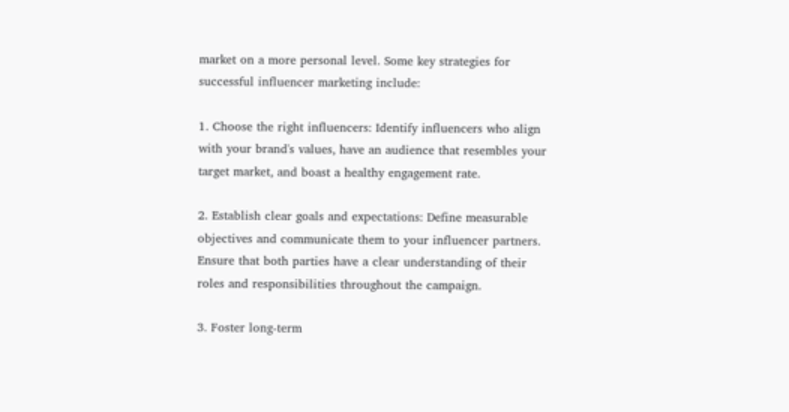market on a more personal level. Some key strategies for successful influencer marketing include:

1. Choose the right influencers: Identify influencers who align with your brand's values, have an audience that resembles your target market, and boast a healthy engagement rate.

2. Establish clear goals and expectations: Define measurable objectives and communicate them to your influencer partners. Ensure that both parties have a clear understanding of their roles and responsibilities throughout the campaign.

3. Foster long-term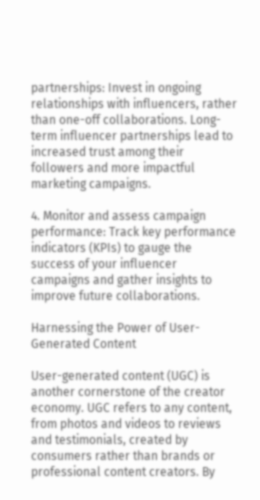partnerships: Invest in ongoing relationships with influencers, rather than one-off collaborations. Long-term influencer partnerships lead to increased trust among their followers and more impactful marketing campaigns.

4. Monitor and assess campaign performance: Track key performance indicators (KPIs) to gauge the success of your influencer campaigns and gather insights to improve future collaborations.

Harnessing the Power of User-Generated Content

User-generated content (UGC) is another cornerstone of the creator economy. UGC refers to any content, from photos and videos to reviews and testimonials, created by consumers rather than brands or professional content creators. By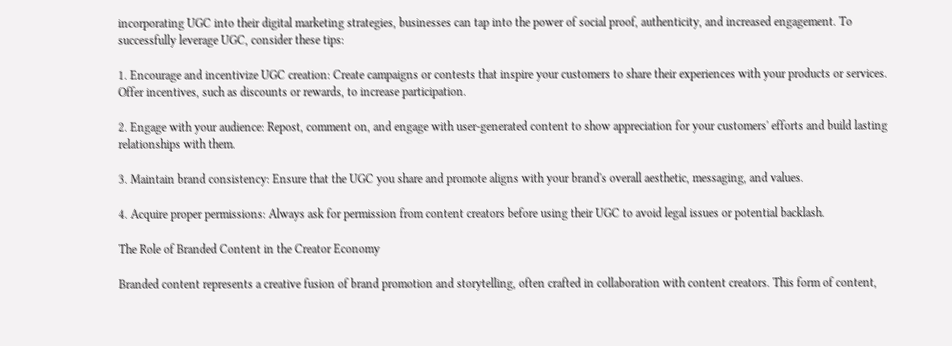incorporating UGC into their digital marketing strategies, businesses can tap into the power of social proof, authenticity, and increased engagement. To successfully leverage UGC, consider these tips:

1. Encourage and incentivize UGC creation: Create campaigns or contests that inspire your customers to share their experiences with your products or services. Offer incentives, such as discounts or rewards, to increase participation.

2. Engage with your audience: Repost, comment on, and engage with user-generated content to show appreciation for your customers' efforts and build lasting relationships with them.

3. Maintain brand consistency: Ensure that the UGC you share and promote aligns with your brand's overall aesthetic, messaging, and values.

4. Acquire proper permissions: Always ask for permission from content creators before using their UGC to avoid legal issues or potential backlash.

The Role of Branded Content in the Creator Economy

Branded content represents a creative fusion of brand promotion and storytelling, often crafted in collaboration with content creators. This form of content,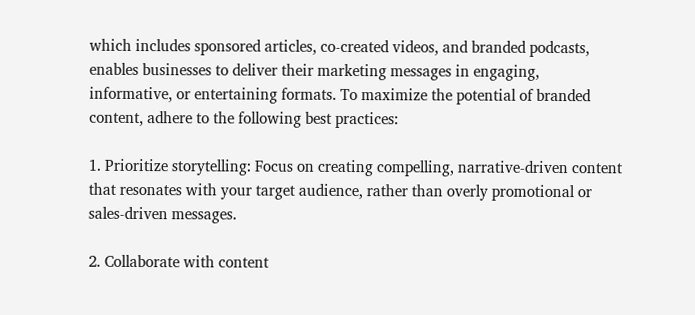which includes sponsored articles, co-created videos, and branded podcasts, enables businesses to deliver their marketing messages in engaging, informative, or entertaining formats. To maximize the potential of branded content, adhere to the following best practices:

1. Prioritize storytelling: Focus on creating compelling, narrative-driven content that resonates with your target audience, rather than overly promotional or sales-driven messages.

2. Collaborate with content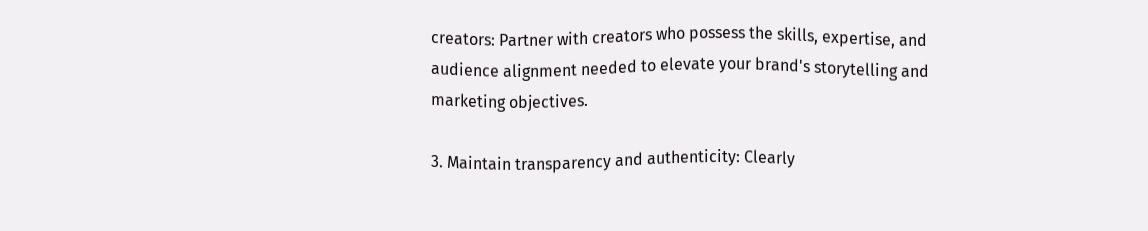creators: Partner with creators who possess the skills, expertise, and audience alignment needed to elevate your brand's storytelling and marketing objectives.

3. Maintain transparency and authenticity: Clearly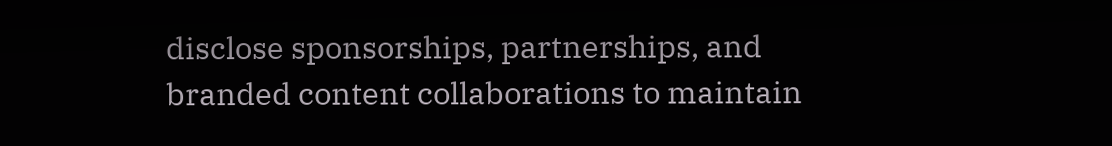disclose sponsorships, partnerships, and branded content collaborations to maintain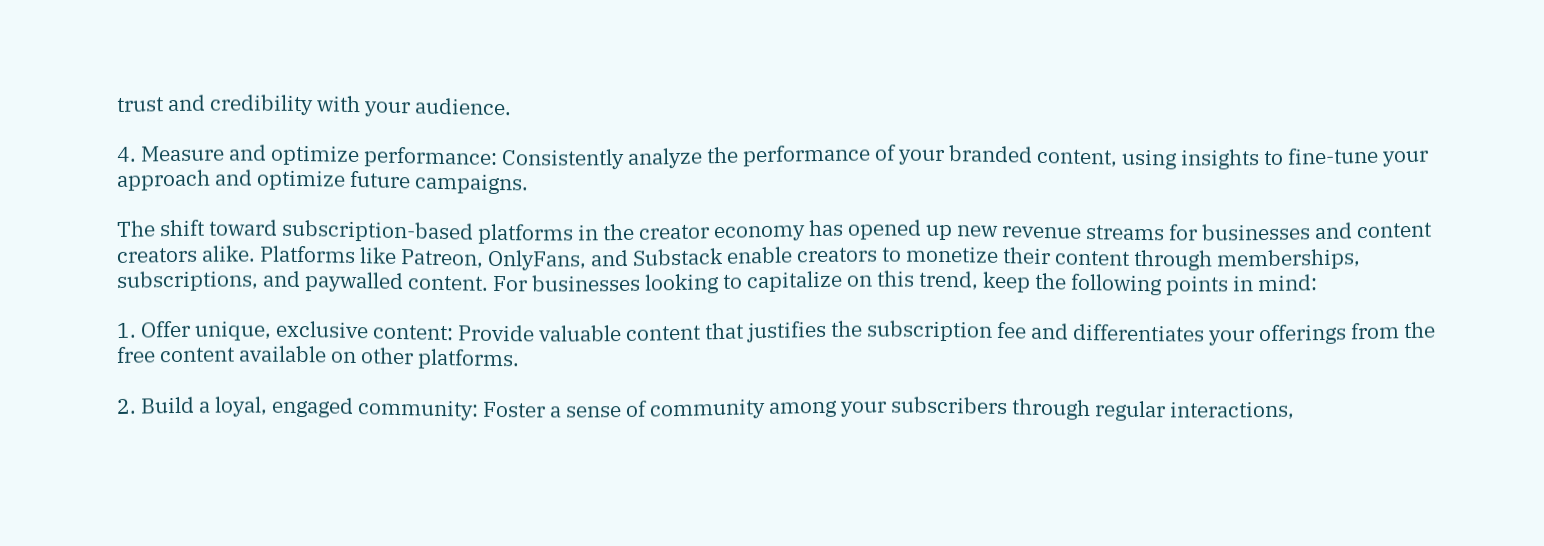trust and credibility with your audience.

4. Measure and optimize performance: Consistently analyze the performance of your branded content, using insights to fine-tune your approach and optimize future campaigns.

The shift toward subscription-based platforms in the creator economy has opened up new revenue streams for businesses and content creators alike. Platforms like Patreon, OnlyFans, and Substack enable creators to monetize their content through memberships, subscriptions, and paywalled content. For businesses looking to capitalize on this trend, keep the following points in mind:

1. Offer unique, exclusive content: Provide valuable content that justifies the subscription fee and differentiates your offerings from the free content available on other platforms.

2. Build a loyal, engaged community: Foster a sense of community among your subscribers through regular interactions,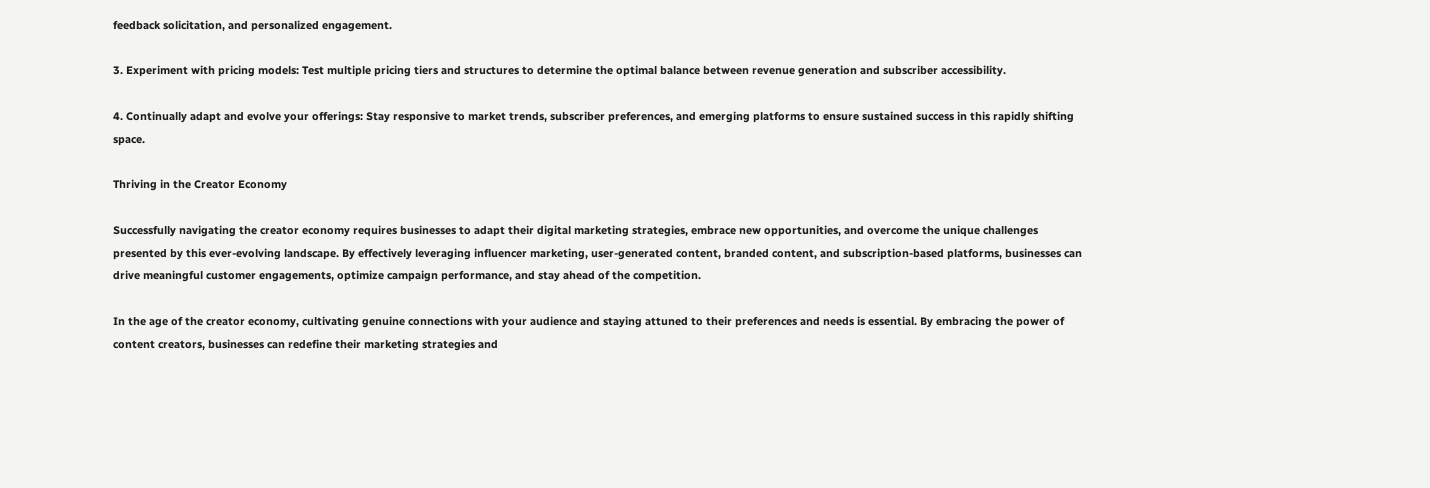feedback solicitation, and personalized engagement.

3. Experiment with pricing models: Test multiple pricing tiers and structures to determine the optimal balance between revenue generation and subscriber accessibility.

4. Continually adapt and evolve your offerings: Stay responsive to market trends, subscriber preferences, and emerging platforms to ensure sustained success in this rapidly shifting space.

Thriving in the Creator Economy

Successfully navigating the creator economy requires businesses to adapt their digital marketing strategies, embrace new opportunities, and overcome the unique challenges presented by this ever-evolving landscape. By effectively leveraging influencer marketing, user-generated content, branded content, and subscription-based platforms, businesses can drive meaningful customer engagements, optimize campaign performance, and stay ahead of the competition.

In the age of the creator economy, cultivating genuine connections with your audience and staying attuned to their preferences and needs is essential. By embracing the power of content creators, businesses can redefine their marketing strategies and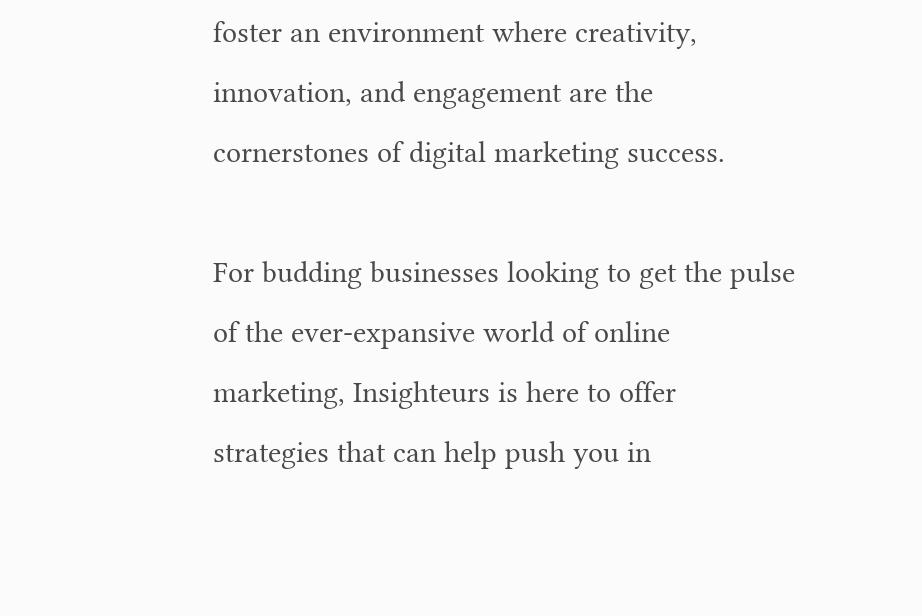foster an environment where creativity, innovation, and engagement are the cornerstones of digital marketing success.

For budding businesses looking to get the pulse of the ever-expansive world of online marketing, Insighteurs is here to offer strategies that can help push you in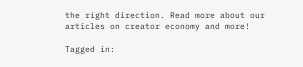the right direction. Read more about our articles on creator economy and more!

Tagged in: